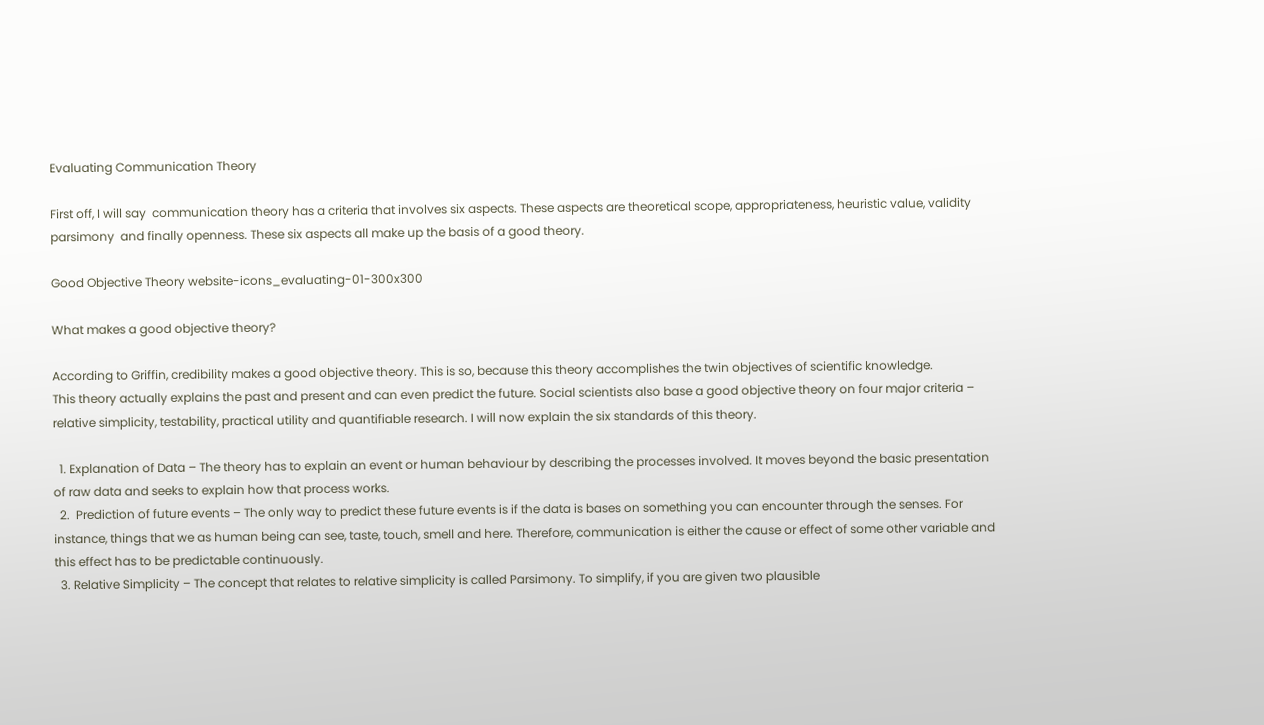Evaluating Communication Theory

First off, I will say  communication theory has a criteria that involves six aspects. These aspects are theoretical scope, appropriateness, heuristic value, validity  parsimony  and finally openness. These six aspects all make up the basis of a good theory.

Good Objective Theory website-icons_evaluating-01-300x300

What makes a good objective theory?

According to Griffin, credibility makes a good objective theory. This is so, because this theory accomplishes the twin objectives of scientific knowledge.
This theory actually explains the past and present and can even predict the future. Social scientists also base a good objective theory on four major criteria – relative simplicity, testability, practical utility and quantifiable research. I will now explain the six standards of this theory.

  1. Explanation of Data – The theory has to explain an event or human behaviour by describing the processes involved. It moves beyond the basic presentation of raw data and seeks to explain how that process works.
  2.  Prediction of future events – The only way to predict these future events is if the data is bases on something you can encounter through the senses. For instance, things that we as human being can see, taste, touch, smell and here. Therefore, communication is either the cause or effect of some other variable and this effect has to be predictable continuously.
  3. Relative Simplicity – The concept that relates to relative simplicity is called Parsimony. To simplify, if you are given two plausible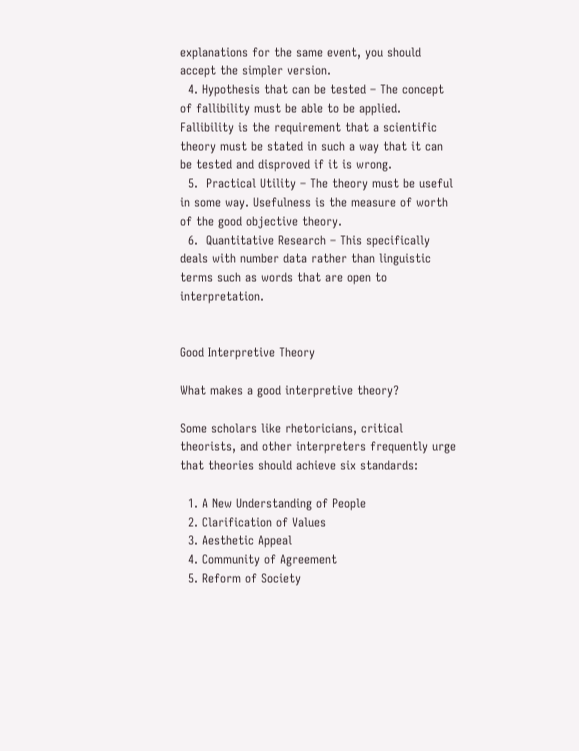explanations for the same event, you should accept the simpler version.
  4. Hypothesis that can be tested – The concept of fallibility must be able to be applied. Fallibility is the requirement that a scientific theory must be stated in such a way that it can be tested and disproved if it is wrong.
  5.  Practical Utility – The theory must be useful in some way. Usefulness is the measure of worth of the good objective theory.
  6.  Quantitative Research – This specifically deals with number data rather than linguistic terms such as words that are open to interpretation.


Good Interpretive Theory

What makes a good interpretive theory?

Some scholars like rhetoricians, critical theorists, and other interpreters frequently urge that theories should achieve six standards:

  1. A New Understanding of People
  2. Clarification of Values
  3. Aesthetic Appeal
  4. Community of Agreement
  5. Reform of Society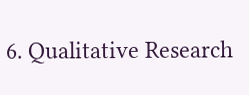6. Qualitative Research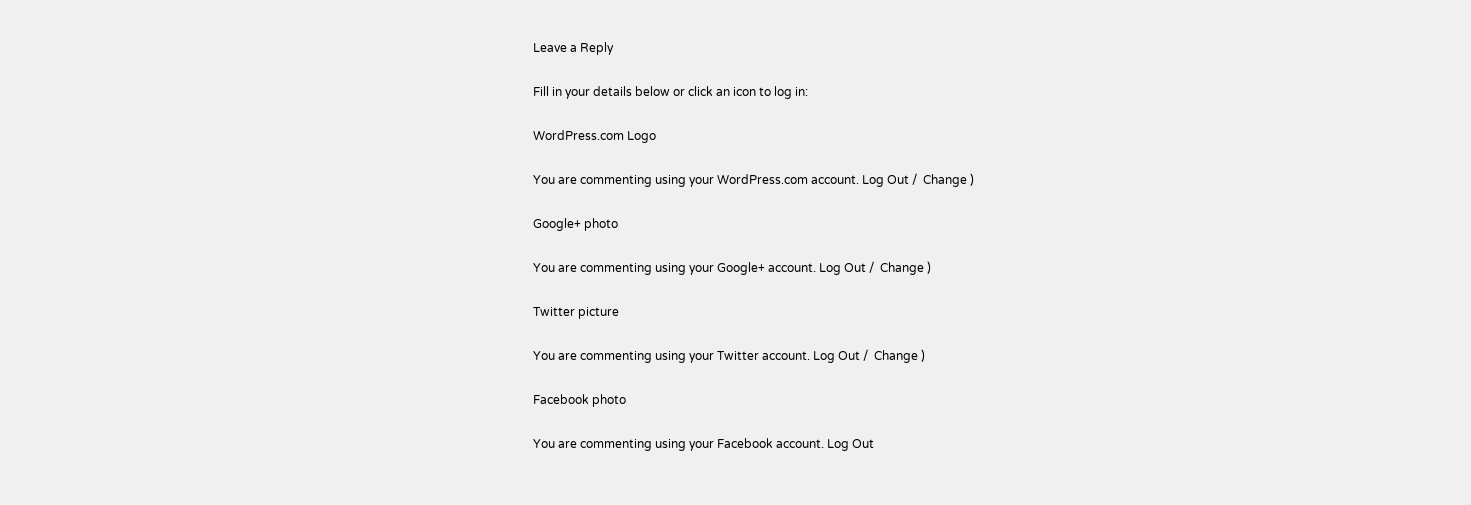Leave a Reply

Fill in your details below or click an icon to log in:

WordPress.com Logo

You are commenting using your WordPress.com account. Log Out /  Change )

Google+ photo

You are commenting using your Google+ account. Log Out /  Change )

Twitter picture

You are commenting using your Twitter account. Log Out /  Change )

Facebook photo

You are commenting using your Facebook account. Log Out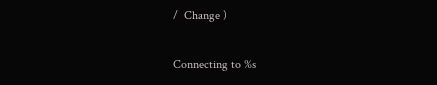/  Change )

Connecting to %s